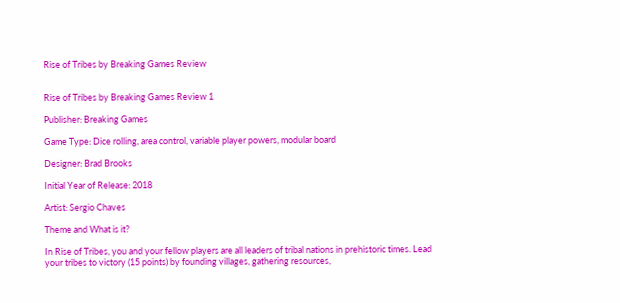Rise of Tribes by Breaking Games Review


Rise of Tribes by Breaking Games Review 1

Publisher: Breaking Games

Game Type: Dice rolling, area control, variable player powers, modular board

Designer: Brad Brooks

Initial Year of Release: 2018

Artist: Sergio Chaves

Theme and What is it?

In Rise of Tribes, you and your fellow players are all leaders of tribal nations in prehistoric times. Lead your tribes to victory (15 points) by founding villages, gathering resources,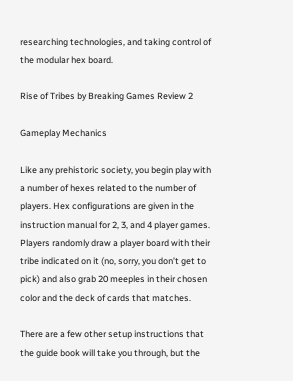researching technologies, and taking control of the modular hex board.

Rise of Tribes by Breaking Games Review 2

Gameplay Mechanics

Like any prehistoric society, you begin play with a number of hexes related to the number of players. Hex configurations are given in the instruction manual for 2, 3, and 4 player games. Players randomly draw a player board with their tribe indicated on it (no, sorry, you don’t get to pick) and also grab 20 meeples in their chosen color and the deck of cards that matches.

There are a few other setup instructions that the guide book will take you through, but the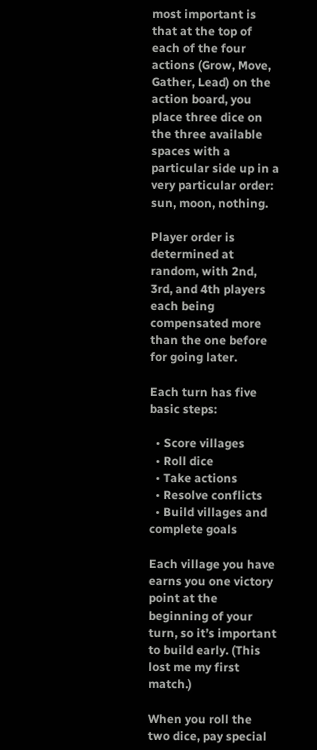most important is that at the top of each of the four actions (Grow, Move, Gather, Lead) on the action board, you place three dice on the three available spaces with a particular side up in a very particular order: sun, moon, nothing.

Player order is determined at random, with 2nd, 3rd, and 4th players each being compensated more than the one before for going later.

Each turn has five basic steps:

  • Score villages
  • Roll dice
  • Take actions
  • Resolve conflicts
  • Build villages and complete goals

Each village you have earns you one victory point at the beginning of your turn, so it’s important to build early. (This lost me my first match.)

When you roll the two dice, pay special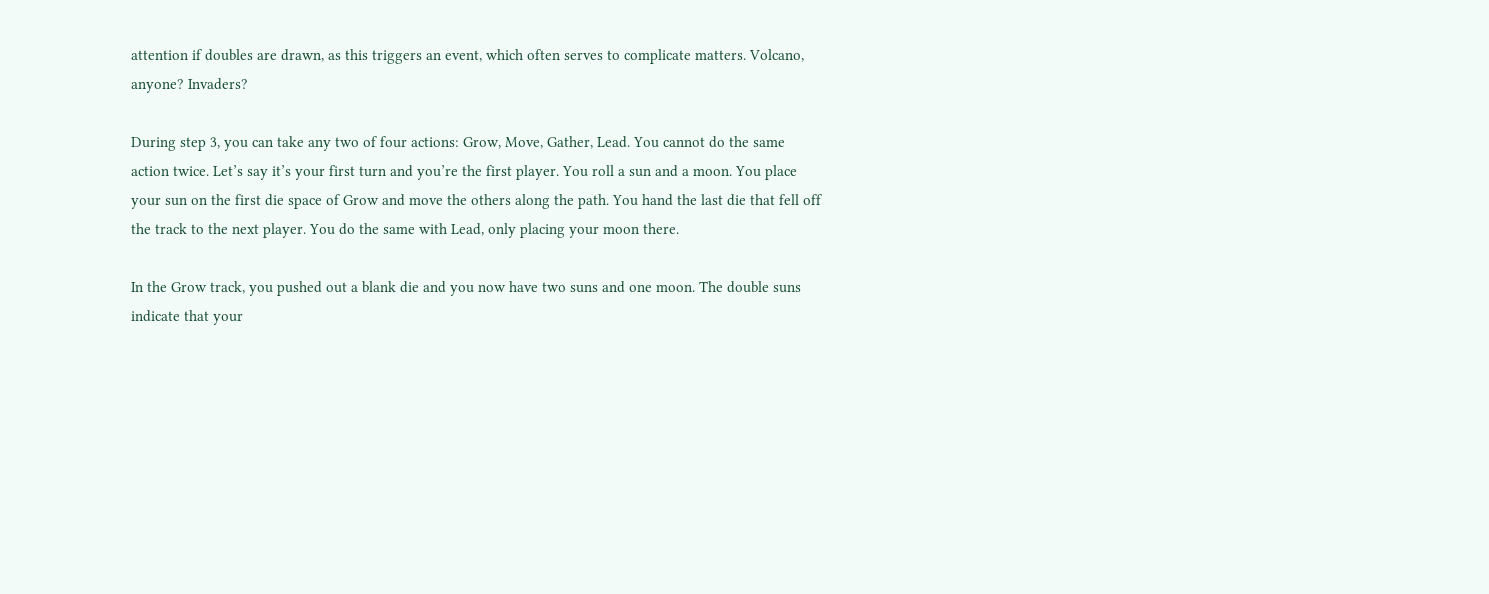attention if doubles are drawn, as this triggers an event, which often serves to complicate matters. Volcano, anyone? Invaders?

During step 3, you can take any two of four actions: Grow, Move, Gather, Lead. You cannot do the same action twice. Let’s say it’s your first turn and you’re the first player. You roll a sun and a moon. You place your sun on the first die space of Grow and move the others along the path. You hand the last die that fell off the track to the next player. You do the same with Lead, only placing your moon there.

In the Grow track, you pushed out a blank die and you now have two suns and one moon. The double suns indicate that your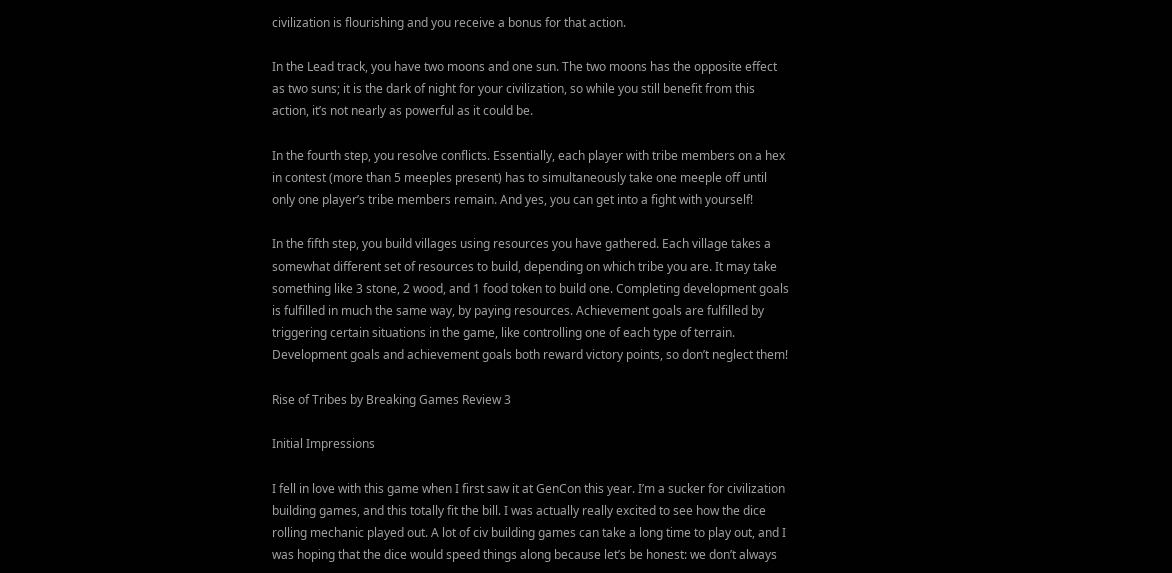civilization is flourishing and you receive a bonus for that action.

In the Lead track, you have two moons and one sun. The two moons has the opposite effect as two suns; it is the dark of night for your civilization, so while you still benefit from this action, it’s not nearly as powerful as it could be.

In the fourth step, you resolve conflicts. Essentially, each player with tribe members on a hex in contest (more than 5 meeples present) has to simultaneously take one meeple off until only one player’s tribe members remain. And yes, you can get into a fight with yourself!

In the fifth step, you build villages using resources you have gathered. Each village takes a somewhat different set of resources to build, depending on which tribe you are. It may take something like 3 stone, 2 wood, and 1 food token to build one. Completing development goals is fulfilled in much the same way, by paying resources. Achievement goals are fulfilled by triggering certain situations in the game, like controlling one of each type of terrain. Development goals and achievement goals both reward victory points, so don’t neglect them!

Rise of Tribes by Breaking Games Review 3

Initial Impressions

I fell in love with this game when I first saw it at GenCon this year. I’m a sucker for civilization building games, and this totally fit the bill. I was actually really excited to see how the dice rolling mechanic played out. A lot of civ building games can take a long time to play out, and I was hoping that the dice would speed things along because let’s be honest: we don’t always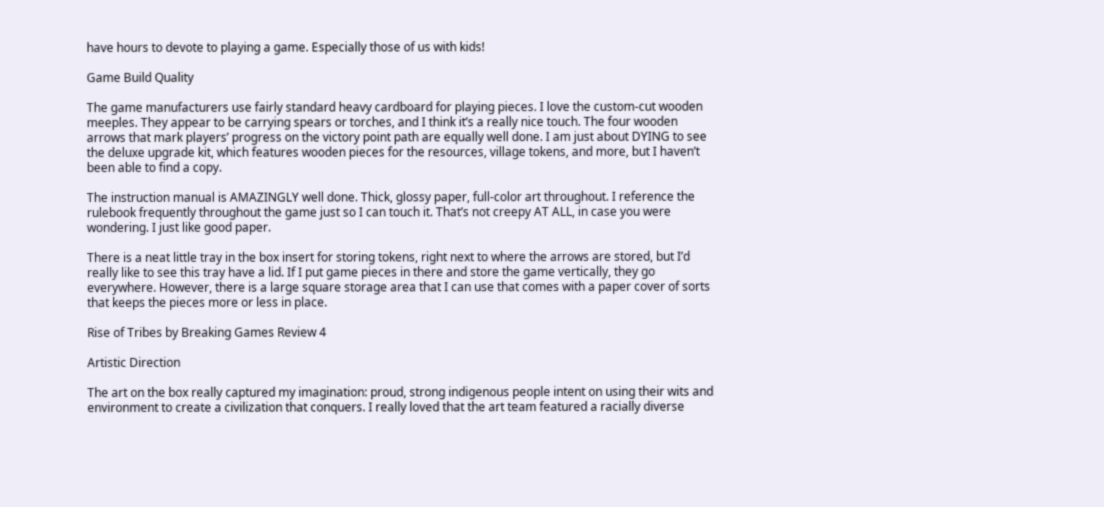have hours to devote to playing a game. Especially those of us with kids!

Game Build Quality

The game manufacturers use fairly standard heavy cardboard for playing pieces. I love the custom-cut wooden meeples. They appear to be carrying spears or torches, and I think it’s a really nice touch. The four wooden arrows that mark players’ progress on the victory point path are equally well done. I am just about DYING to see the deluxe upgrade kit, which features wooden pieces for the resources, village tokens, and more, but I haven’t been able to find a copy.

The instruction manual is AMAZINGLY well done. Thick, glossy paper, full-color art throughout. I reference the rulebook frequently throughout the game just so I can touch it. That’s not creepy AT ALL, in case you were wondering. I just like good paper.

There is a neat little tray in the box insert for storing tokens, right next to where the arrows are stored, but I’d really like to see this tray have a lid. If I put game pieces in there and store the game vertically, they go everywhere. However, there is a large square storage area that I can use that comes with a paper cover of sorts that keeps the pieces more or less in place.

Rise of Tribes by Breaking Games Review 4

Artistic Direction

The art on the box really captured my imagination: proud, strong indigenous people intent on using their wits and environment to create a civilization that conquers. I really loved that the art team featured a racially diverse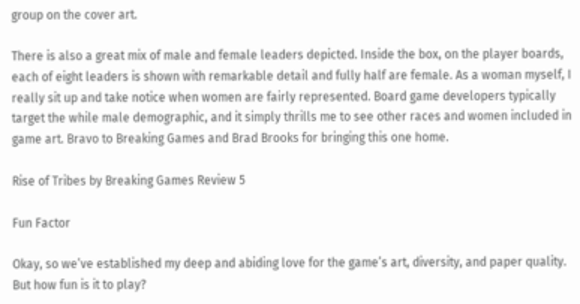group on the cover art.

There is also a great mix of male and female leaders depicted. Inside the box, on the player boards, each of eight leaders is shown with remarkable detail and fully half are female. As a woman myself, I really sit up and take notice when women are fairly represented. Board game developers typically target the while male demographic, and it simply thrills me to see other races and women included in game art. Bravo to Breaking Games and Brad Brooks for bringing this one home.

Rise of Tribes by Breaking Games Review 5

Fun Factor

Okay, so we’ve established my deep and abiding love for the game’s art, diversity, and paper quality. But how fun is it to play?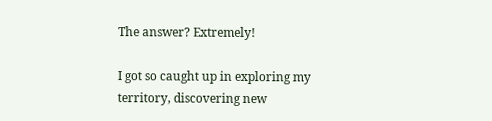The answer? Extremely!

I got so caught up in exploring my territory, discovering new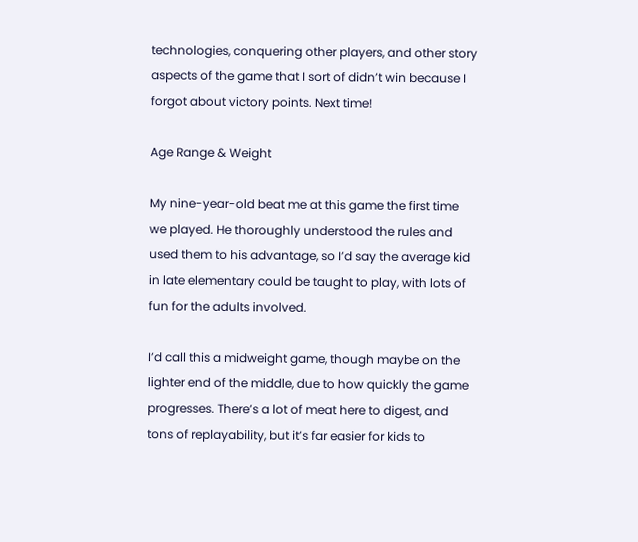technologies, conquering other players, and other story aspects of the game that I sort of didn’t win because I forgot about victory points. Next time!

Age Range & Weight

My nine-year-old beat me at this game the first time we played. He thoroughly understood the rules and used them to his advantage, so I’d say the average kid in late elementary could be taught to play, with lots of fun for the adults involved.

I’d call this a midweight game, though maybe on the lighter end of the middle, due to how quickly the game progresses. There’s a lot of meat here to digest, and tons of replayability, but it’s far easier for kids to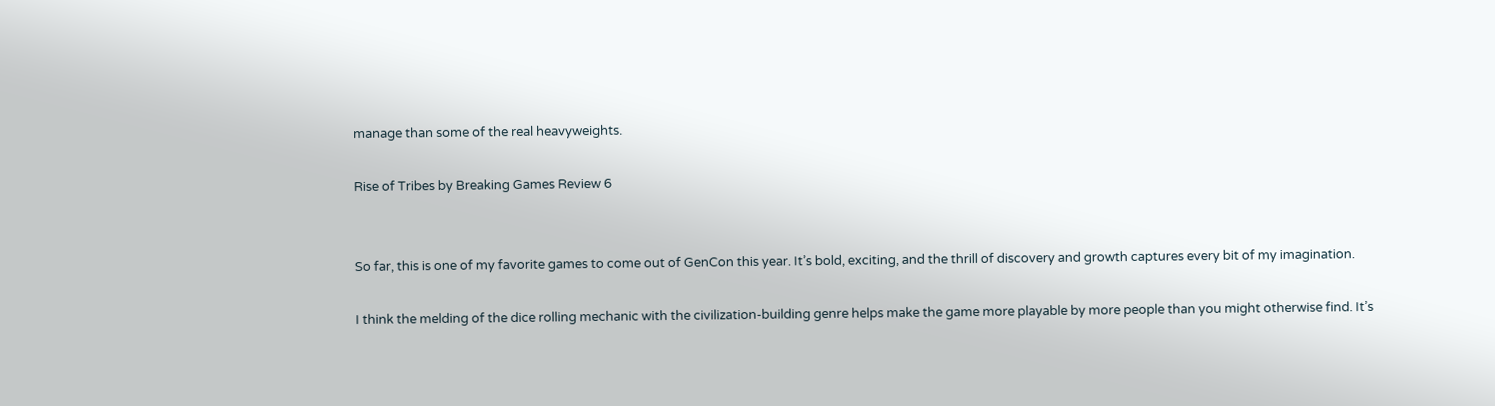manage than some of the real heavyweights.

Rise of Tribes by Breaking Games Review 6


So far, this is one of my favorite games to come out of GenCon this year. It’s bold, exciting, and the thrill of discovery and growth captures every bit of my imagination.

I think the melding of the dice rolling mechanic with the civilization-building genre helps make the game more playable by more people than you might otherwise find. It’s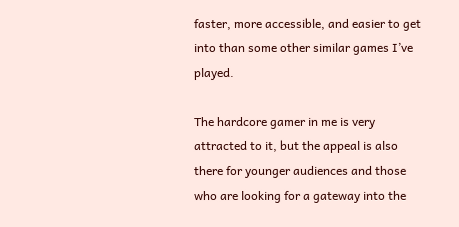faster, more accessible, and easier to get into than some other similar games I’ve played.

The hardcore gamer in me is very attracted to it, but the appeal is also there for younger audiences and those who are looking for a gateway into the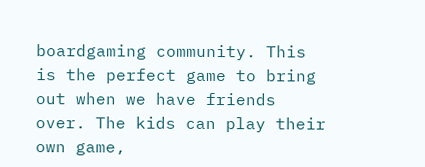boardgaming community. This is the perfect game to bring out when we have friends over. The kids can play their own game,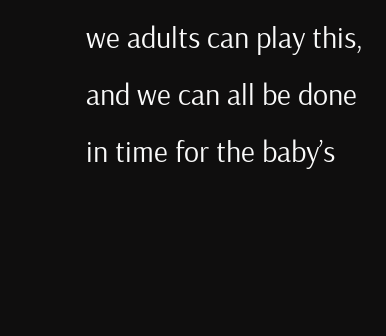we adults can play this, and we can all be done in time for the baby’s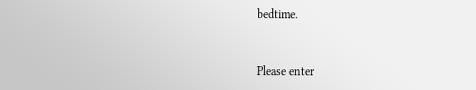bedtime.


Please enter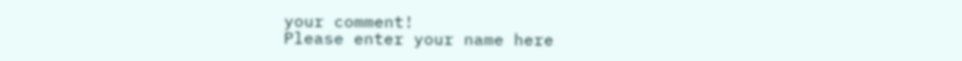your comment!
Please enter your name here